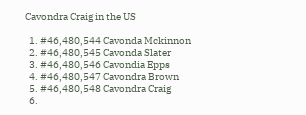Cavondra Craig in the US

  1. #46,480,544 Cavonda Mckinnon
  2. #46,480,545 Cavonda Slater
  3. #46,480,546 Cavondia Epps
  4. #46,480,547 Cavondra Brown
  5. #46,480,548 Cavondra Craig
  6.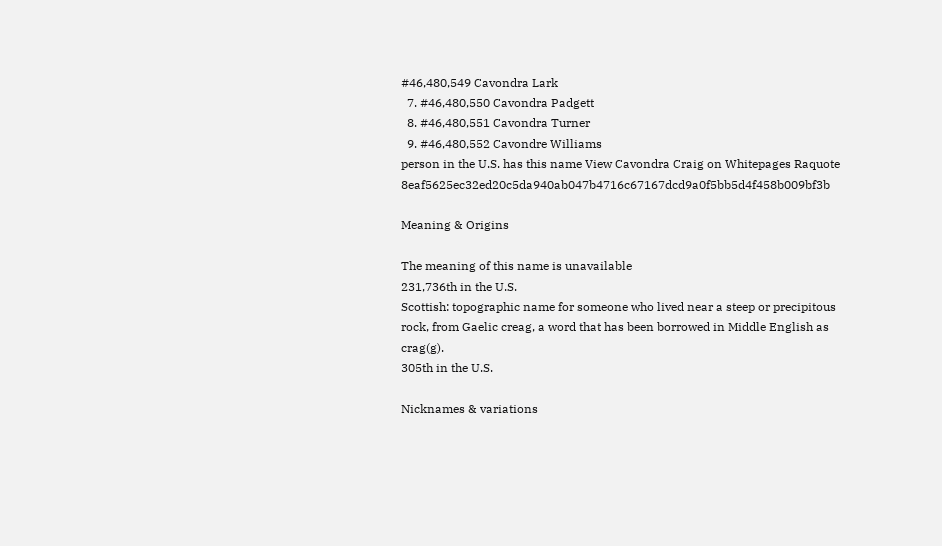#46,480,549 Cavondra Lark
  7. #46,480,550 Cavondra Padgett
  8. #46,480,551 Cavondra Turner
  9. #46,480,552 Cavondre Williams
person in the U.S. has this name View Cavondra Craig on Whitepages Raquote 8eaf5625ec32ed20c5da940ab047b4716c67167dcd9a0f5bb5d4f458b009bf3b

Meaning & Origins

The meaning of this name is unavailable
231,736th in the U.S.
Scottish: topographic name for someone who lived near a steep or precipitous rock, from Gaelic creag, a word that has been borrowed in Middle English as crag(g).
305th in the U.S.

Nicknames & variations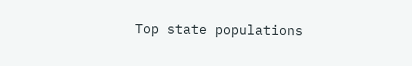Top state populations